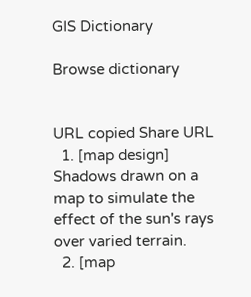GIS Dictionary

Browse dictionary


URL copied Share URL
  1. [map design] Shadows drawn on a map to simulate the effect of the sun's rays over varied terrain.
  2. [map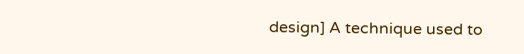design] A technique used to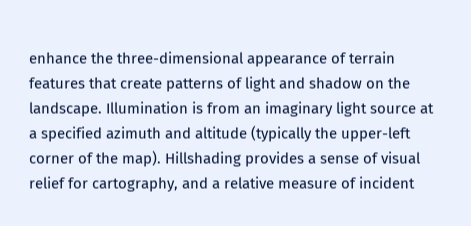enhance the three-dimensional appearance of terrain features that create patterns of light and shadow on the landscape. Illumination is from an imaginary light source at a specified azimuth and altitude (typically the upper-left corner of the map). Hillshading provides a sense of visual relief for cartography, and a relative measure of incident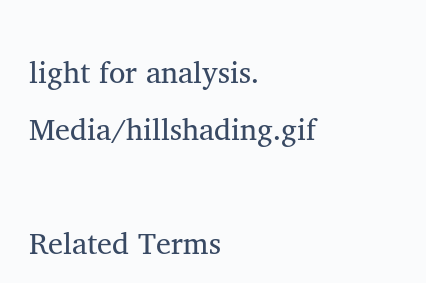light for analysis. Media/hillshading.gif

Related Terms